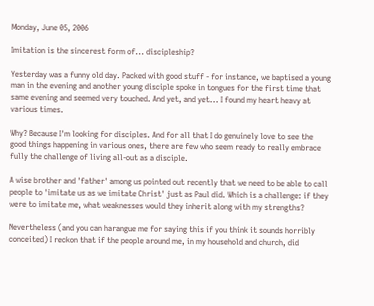Monday, June 05, 2006

Imitation is the sincerest form of... discipleship?

Yesterday was a funny old day. Packed with good stuff - for instance, we baptised a young man in the evening and another young disciple spoke in tongues for the first time that same evening and seemed very touched. And yet, and yet... I found my heart heavy at various times.

Why? Because I'm looking for disciples. And for all that I do genuinely love to see the good things happening in various ones, there are few who seem ready to really embrace fully the challenge of living all-out as a disciple.

A wise brother and 'father' among us pointed out recently that we need to be able to call people to 'imitate us as we imitate Christ' just as Paul did. Which is a challenge: if they were to imitate me, what weaknesses would they inherit along with my strengths?

Nevertheless (and you can harangue me for saying this if you think it sounds horribly conceited) I reckon that if the people around me, in my household and church, did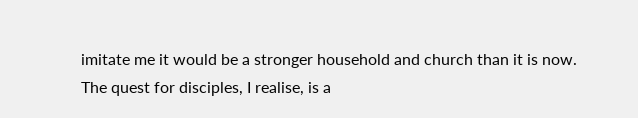imitate me it would be a stronger household and church than it is now. The quest for disciples, I realise, is a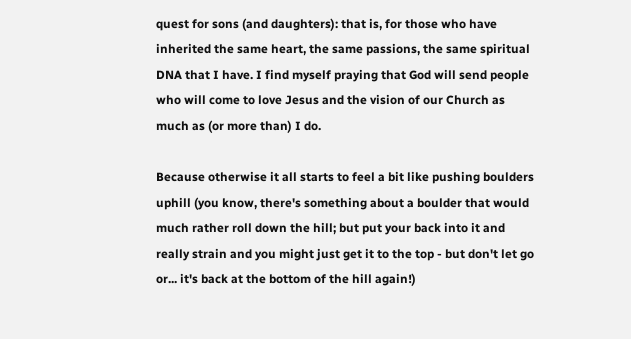quest for sons (and daughters): that is, for those who have inherited the same heart, the same passions, the same spiritual DNA that I have. I find myself praying that God will send people who will come to love Jesus and the vision of our Church as much as (or more than) I do.

Because otherwise it all starts to feel a bit like pushing boulders uphill (you know, there's something about a boulder that would much rather roll down the hill; but put your back into it and really strain and you might just get it to the top - but don't let go or... it's back at the bottom of the hill again!)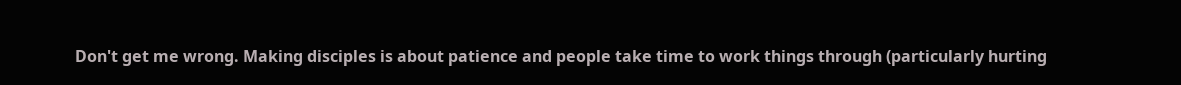Don't get me wrong. Making disciples is about patience and people take time to work things through (particularly hurting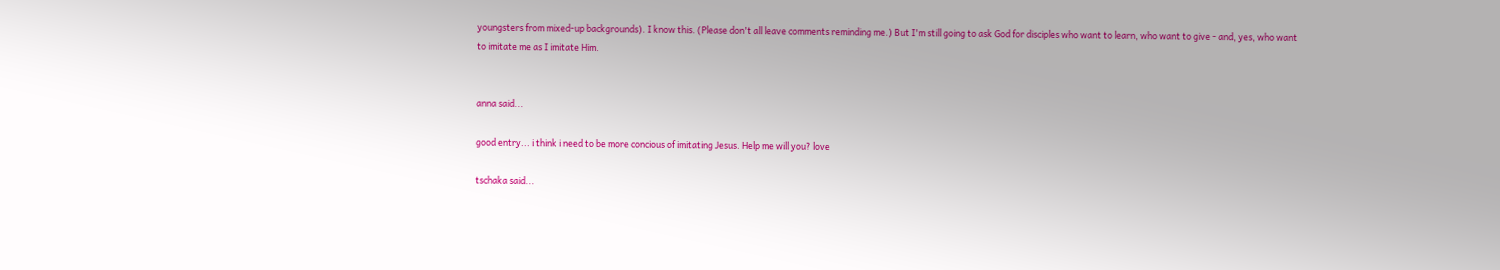youngsters from mixed-up backgrounds). I know this. (Please don't all leave comments reminding me.) But I'm still going to ask God for disciples who want to learn, who want to give - and, yes, who want to imitate me as I imitate Him.


anna said...

good entry... i think i need to be more concious of imitating Jesus. Help me will you? love

tschaka said...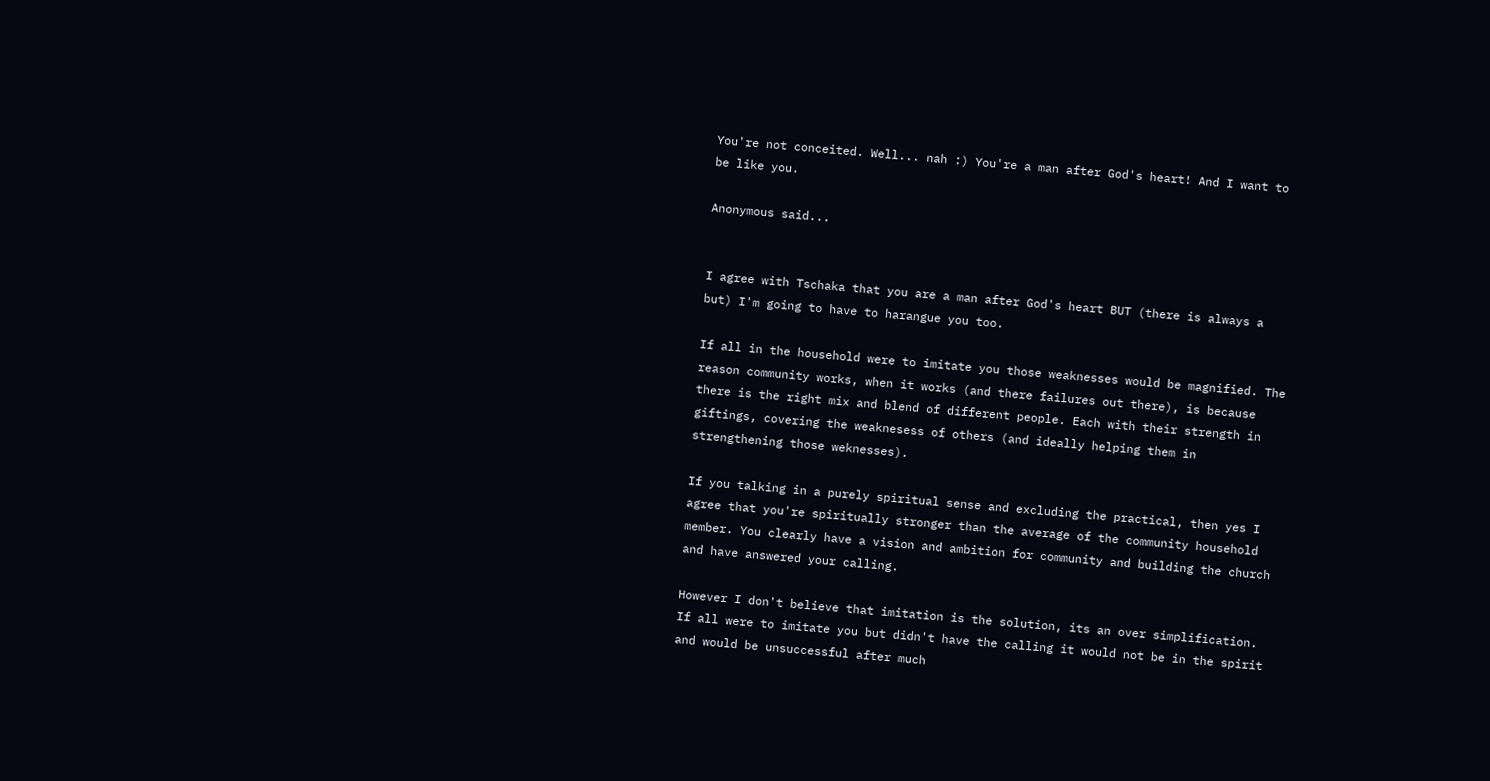You're not conceited. Well... nah :) You're a man after God's heart! And I want to be like you.

Anonymous said...


I agree with Tschaka that you are a man after God's heart BUT (there is always a but) I'm going to have to harangue you too.

If all in the household were to imitate you those weaknesses would be magnified. The reason community works, when it works (and there failures out there), is because there is the right mix and blend of different people. Each with their strength in giftings, covering the weaknesess of others (and ideally helping them in strengthening those weknesses).

If you talking in a purely spiritual sense and excluding the practical, then yes I agree that you're spiritually stronger than the average of the community household member. You clearly have a vision and ambition for community and building the church and have answered your calling.

However I don't believe that imitation is the solution, its an over simplification. If all were to imitate you but didn't have the calling it would not be in the spirit and would be unsuccessful after much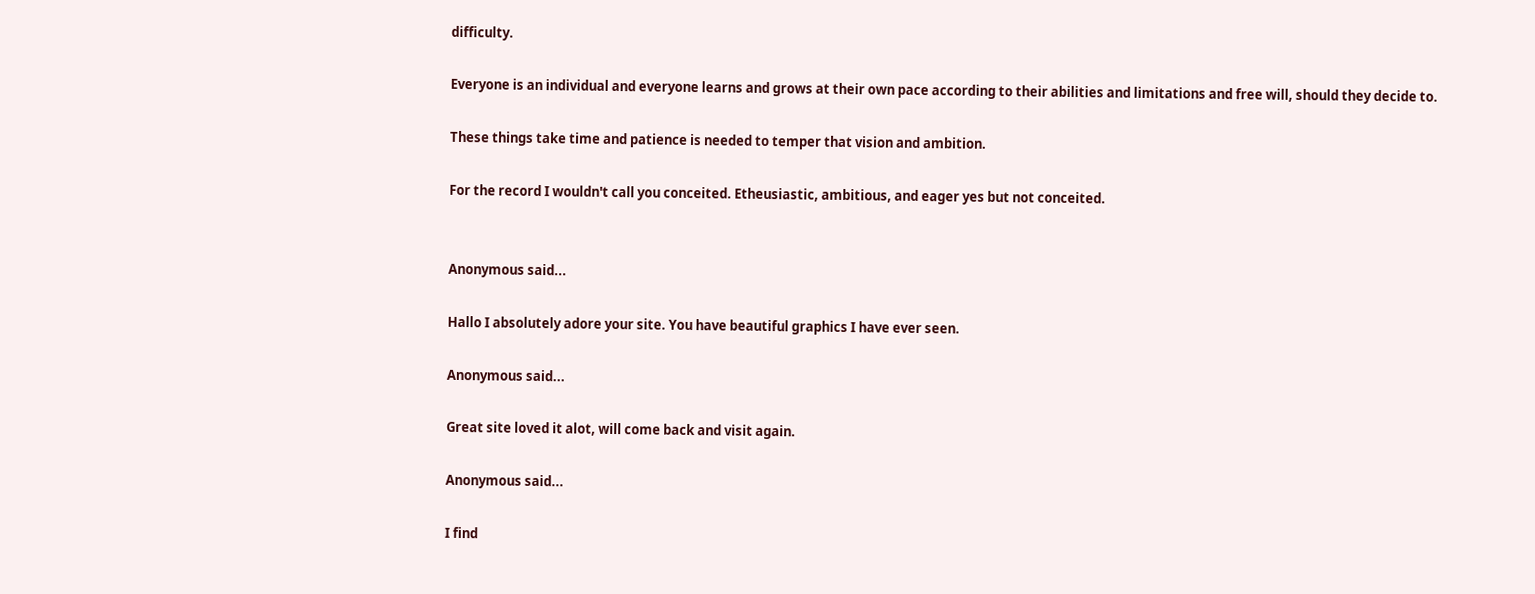difficulty.

Everyone is an individual and everyone learns and grows at their own pace according to their abilities and limitations and free will, should they decide to.

These things take time and patience is needed to temper that vision and ambition.

For the record I wouldn't call you conceited. Etheusiastic, ambitious, and eager yes but not conceited.


Anonymous said...

Hallo I absolutely adore your site. You have beautiful graphics I have ever seen.

Anonymous said...

Great site loved it alot, will come back and visit again.

Anonymous said...

I find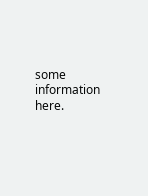some information here.